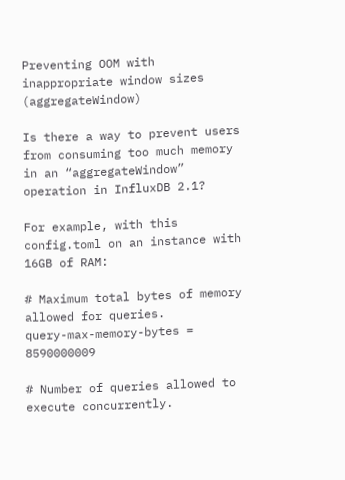Preventing OOM with inappropriate window sizes (aggregateWindow)

Is there a way to prevent users from consuming too much memory in an “aggregateWindow” operation in InfluxDB 2.1?

For example, with this config.toml on an instance with 16GB of RAM:

# Maximum total bytes of memory allowed for queries.
query-max-memory-bytes = 8590000009

# Number of queries allowed to execute concurrently.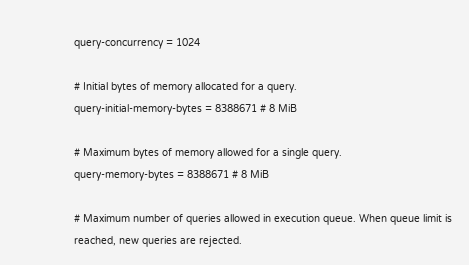query-concurrency = 1024

# Initial bytes of memory allocated for a query.
query-initial-memory-bytes = 8388671 # 8 MiB

# Maximum bytes of memory allowed for a single query.
query-memory-bytes = 8388671 # 8 MiB

# Maximum number of queries allowed in execution queue. When queue limit is reached, new queries are rejected.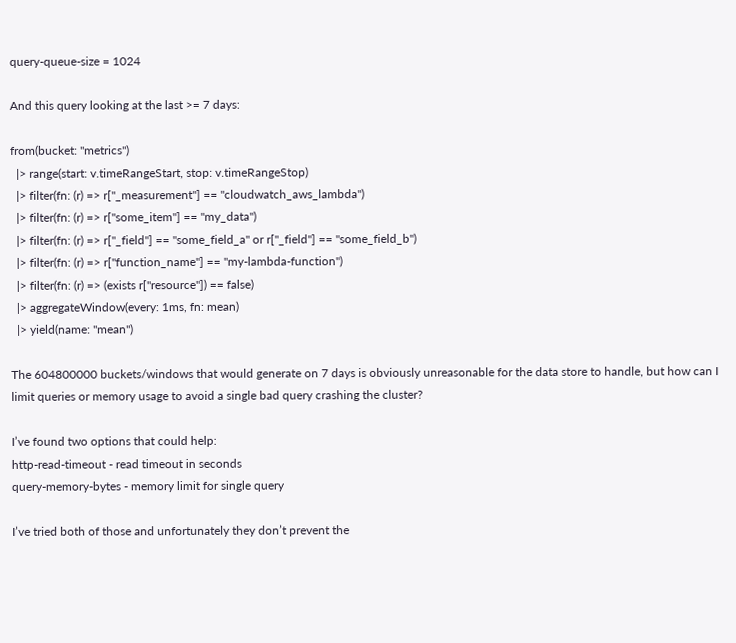query-queue-size = 1024

And this query looking at the last >= 7 days:

from(bucket: "metrics")
  |> range(start: v.timeRangeStart, stop: v.timeRangeStop)
  |> filter(fn: (r) => r["_measurement"] == "cloudwatch_aws_lambda")
  |> filter(fn: (r) => r["some_item"] == "my_data")
  |> filter(fn: (r) => r["_field"] == "some_field_a" or r["_field"] == "some_field_b")
  |> filter(fn: (r) => r["function_name"] == "my-lambda-function")
  |> filter(fn: (r) => (exists r["resource"]) == false)
  |> aggregateWindow(every: 1ms, fn: mean)
  |> yield(name: "mean")

The 604800000 buckets/windows that would generate on 7 days is obviously unreasonable for the data store to handle, but how can I limit queries or memory usage to avoid a single bad query crashing the cluster?

I’ve found two options that could help:
http-read-timeout - read timeout in seconds
query-memory-bytes - memory limit for single query

I’ve tried both of those and unfortunately they don’t prevent the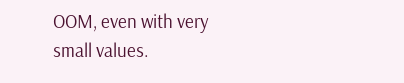OOM, even with very small values.